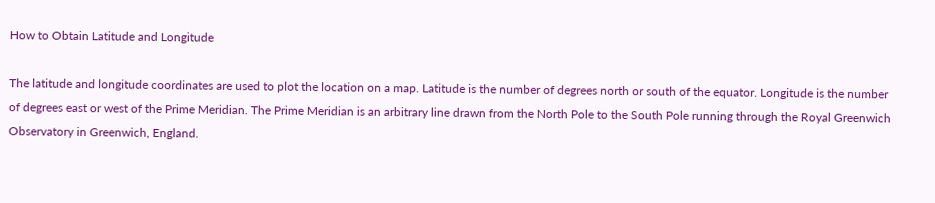How to Obtain Latitude and Longitude

The latitude and longitude coordinates are used to plot the location on a map. Latitude is the number of degrees north or south of the equator. Longitude is the number of degrees east or west of the Prime Meridian. The Prime Meridian is an arbitrary line drawn from the North Pole to the South Pole running through the Royal Greenwich Observatory in Greenwich, England.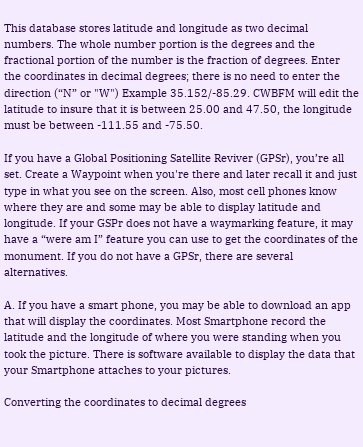This database stores latitude and longitude as two decimal numbers. The whole number portion is the degrees and the fractional portion of the number is the fraction of degrees. Enter the coordinates in decimal degrees; there is no need to enter the direction (“N” or "W") Example 35.152/-85.29. CWBFM will edit the latitude to insure that it is between 25.00 and 47.50, the longitude must be between -111.55 and -75.50.

If you have a Global Positioning Satellite Reviver (GPSr), you’re all set. Create a Waypoint when you're there and later recall it and just type in what you see on the screen. Also, most cell phones know where they are and some may be able to display latitude and longitude. If your GSPr does not have a waymarking feature, it may have a “were am I” feature you can use to get the coordinates of the monument. If you do not have a GPSr, there are several alternatives.

A. If you have a smart phone, you may be able to download an app that will display the coordinates. Most Smartphone record the latitude and the longitude of where you were standing when you took the picture. There is software available to display the data that your Smartphone attaches to your pictures.

Converting the coordinates to decimal degrees